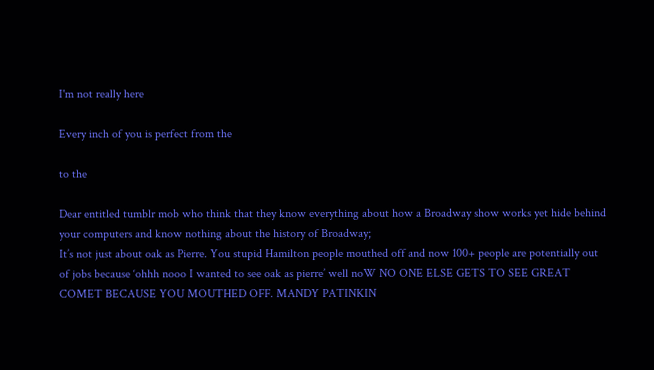I'm not really here

Every inch of you is perfect from the

to the

Dear entitled tumblr mob who think that they know everything about how a Broadway show works yet hide behind your computers and know nothing about the history of Broadway;
It’s not just about oak as Pierre. You stupid Hamilton people mouthed off and now 100+ people are potentially out of jobs because ‘ohhh nooo I wanted to see oak as pierre’ well noW NO ONE ELSE GETS TO SEE GREAT COMET BECAUSE YOU MOUTHED OFF. MANDY PATINKIN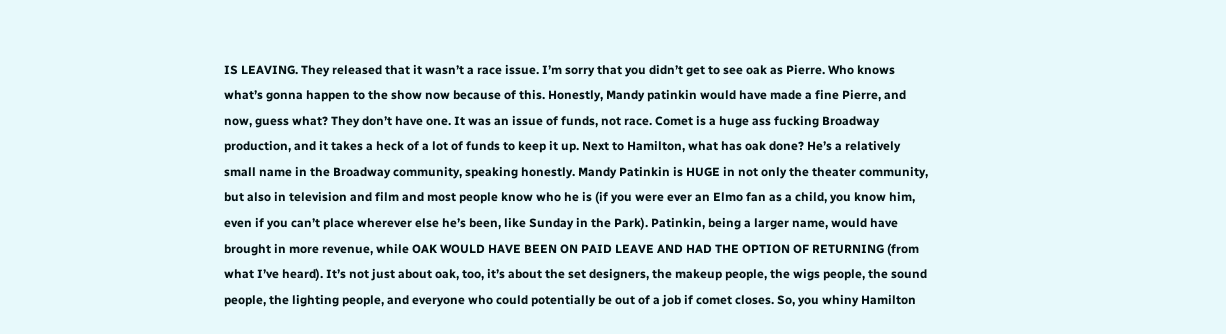IS LEAVING. They released that it wasn’t a race issue. I’m sorry that you didn’t get to see oak as Pierre. Who knows what’s gonna happen to the show now because of this. Honestly, Mandy patinkin would have made a fine Pierre, and now, guess what? They don’t have one. It was an issue of funds, not race. Comet is a huge ass fucking Broadway production, and it takes a heck of a lot of funds to keep it up. Next to Hamilton, what has oak done? He’s a relatively small name in the Broadway community, speaking honestly. Mandy Patinkin is HUGE in not only the theater community, but also in television and film and most people know who he is (if you were ever an Elmo fan as a child, you know him, even if you can’t place wherever else he’s been, like Sunday in the Park). Patinkin, being a larger name, would have brought in more revenue, while OAK WOULD HAVE BEEN ON PAID LEAVE AND HAD THE OPTION OF RETURNING (from what I’ve heard). It’s not just about oak, too, it’s about the set designers, the makeup people, the wigs people, the sound people, the lighting people, and everyone who could potentially be out of a job if comet closes. So, you whiny Hamilton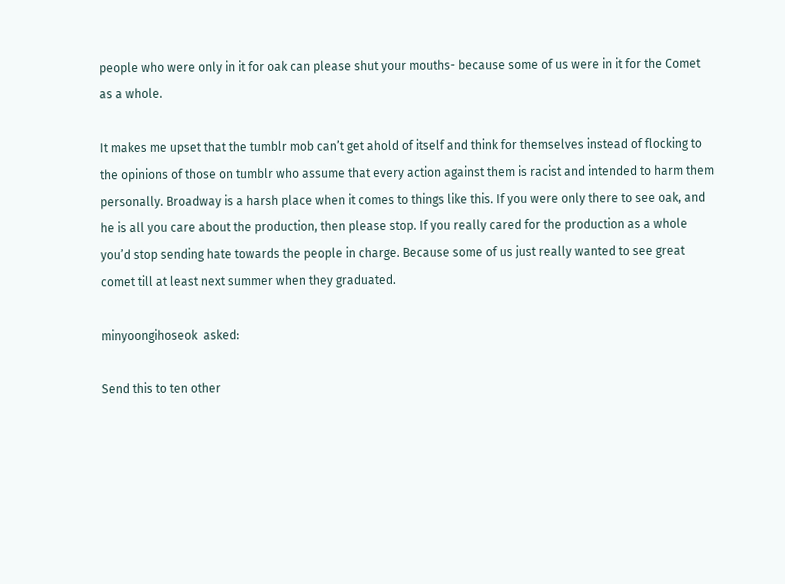people who were only in it for oak can please shut your mouths- because some of us were in it for the Comet as a whole.

It makes me upset that the tumblr mob can’t get ahold of itself and think for themselves instead of flocking to the opinions of those on tumblr who assume that every action against them is racist and intended to harm them personally. Broadway is a harsh place when it comes to things like this. If you were only there to see oak, and he is all you care about the production, then please stop. If you really cared for the production as a whole you’d stop sending hate towards the people in charge. Because some of us just really wanted to see great comet till at least next summer when they graduated.

minyoongihoseok  asked:

Send this to ten other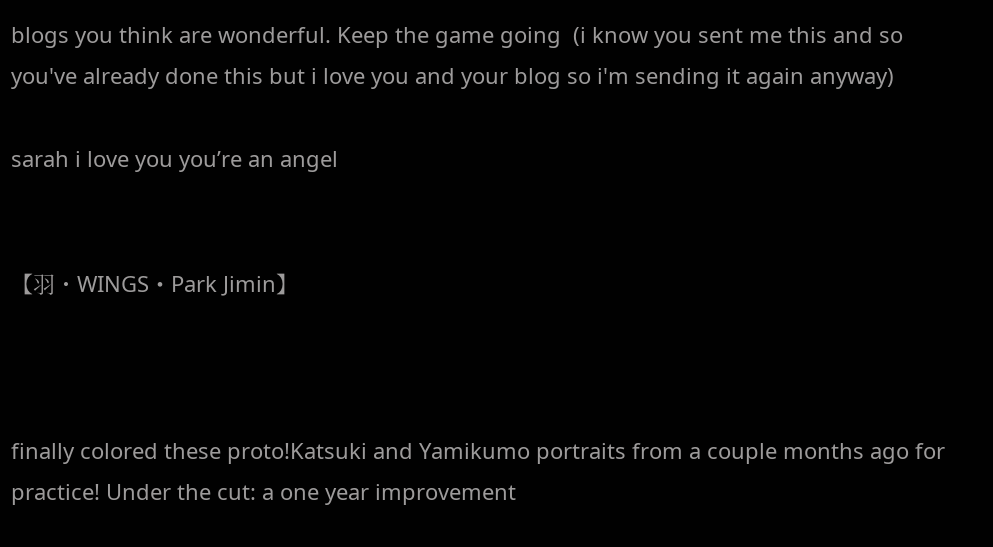blogs you think are wonderful. Keep the game going  (i know you sent me this and so you've already done this but i love you and your blog so i'm sending it again anyway)

sarah i love you you’re an angel


【羽・WINGS・Park Jimin】



finally colored these proto!Katsuki and Yamikumo portraits from a couple months ago for practice! Under the cut: a one year improvement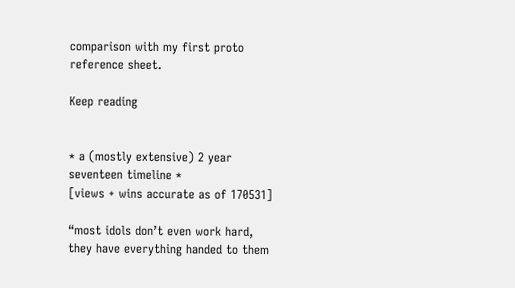comparison with my first proto reference sheet.

Keep reading


* a (mostly extensive) 2 year seventeen timeline *
[views + wins accurate as of 170531]

“most idols don’t even work hard, they have everything handed to them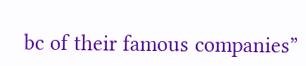bc of their famous companies”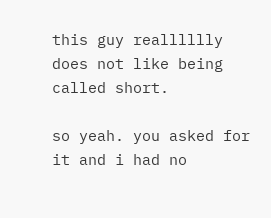this guy realllllly does not like being called short.

so yeah. you asked for it and i had no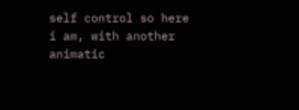self control so here i am, with another animatic